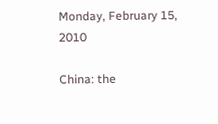Monday, February 15, 2010

China: the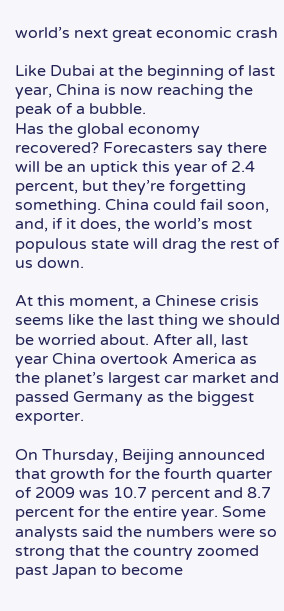world’s next great economic crash

Like Dubai at the beginning of last year, China is now reaching the peak of a bubble.
Has the global economy recovered? Forecasters say there will be an uptick this year of 2.4 percent, but they’re forgetting something. China could fail soon, and, if it does, the world’s most populous state will drag the rest of us down.

At this moment, a Chinese crisis seems like the last thing we should be worried about. After all, last year China overtook America as the planet’s largest car market and passed Germany as the biggest exporter.

On Thursday, Beijing announced that growth for the fourth quarter of 2009 was 10.7 percent and 8.7 percent for the entire year. Some analysts said the numbers were so strong that the country zoomed past Japan to become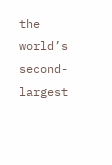the world’s second-largest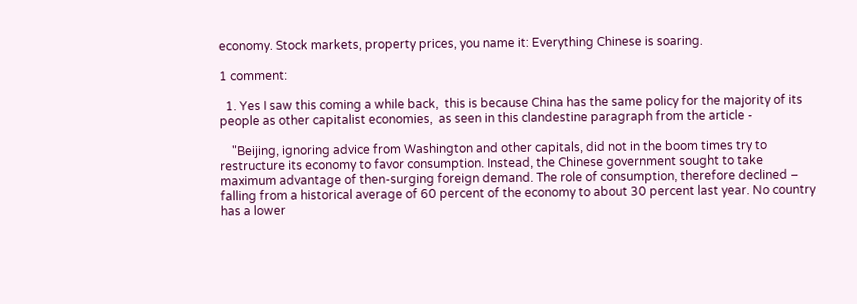economy. Stock markets, property prices, you name it: Everything Chinese is soaring.

1 comment:

  1. Yes I saw this coming a while back,  this is because China has the same policy for the majority of its people as other capitalist economies,  as seen in this clandestine paragraph from the article -

    "Beijing, ignoring advice from Washington and other capitals, did not in the boom times try to restructure its economy to favor consumption. Instead, the Chinese government sought to take maximum advantage of then-surging foreign demand. The role of consumption, therefore declined – falling from a historical average of 60 percent of the economy to about 30 percent last year. No country has a lower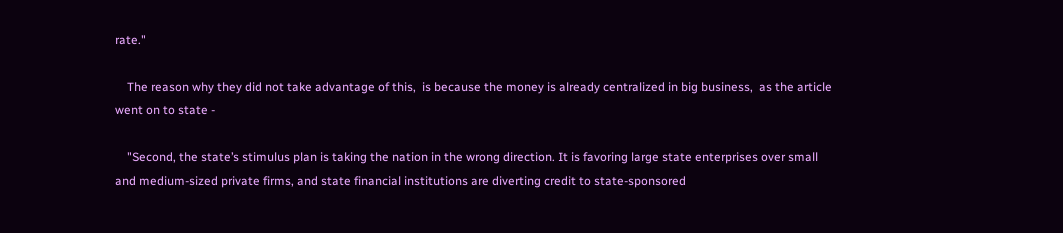rate."

    The reason why they did not take advantage of this,  is because the money is already centralized in big business,  as the article went on to state -

    "Second, the state’s stimulus plan is taking the nation in the wrong direction. It is favoring large state enterprises over small and medium-sized private firms, and state financial institutions are diverting credit to state-sponsored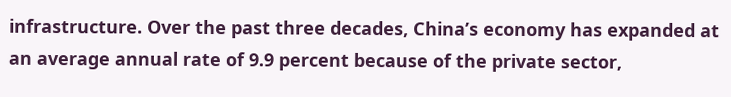infrastructure. Over the past three decades, China’s economy has expanded at an average annual rate of 9.9 percent because of the private sector,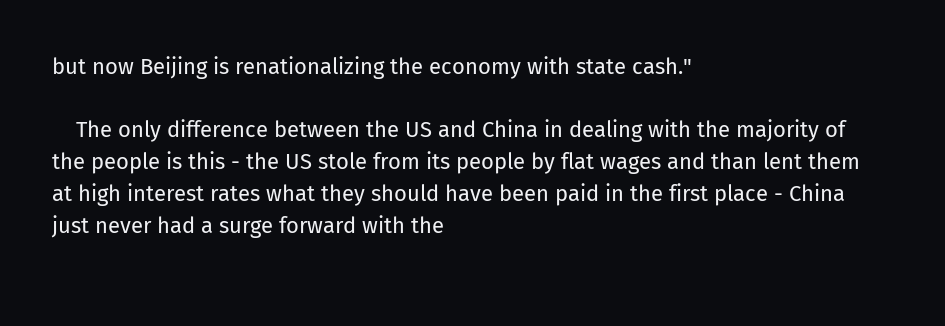but now Beijing is renationalizing the economy with state cash."

    The only difference between the US and China in dealing with the majority of the people is this - the US stole from its people by flat wages and than lent them at high interest rates what they should have been paid in the first place - China just never had a surge forward with the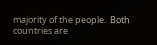majority of the people.  Both countries are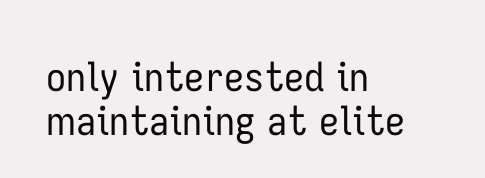only interested in maintaining at elite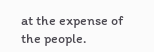at the expense of the people.